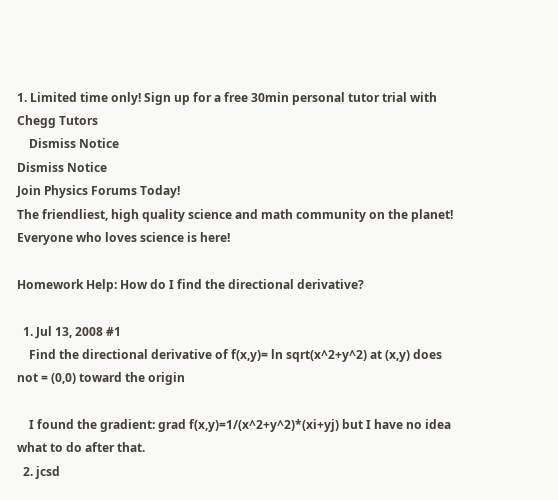1. Limited time only! Sign up for a free 30min personal tutor trial with Chegg Tutors
    Dismiss Notice
Dismiss Notice
Join Physics Forums Today!
The friendliest, high quality science and math community on the planet! Everyone who loves science is here!

Homework Help: How do I find the directional derivative?

  1. Jul 13, 2008 #1
    Find the directional derivative of f(x,y)= ln sqrt(x^2+y^2) at (x,y) does not = (0,0) toward the origin

    I found the gradient: grad f(x,y)=1/(x^2+y^2)*(xi+yj) but I have no idea what to do after that.
  2. jcsd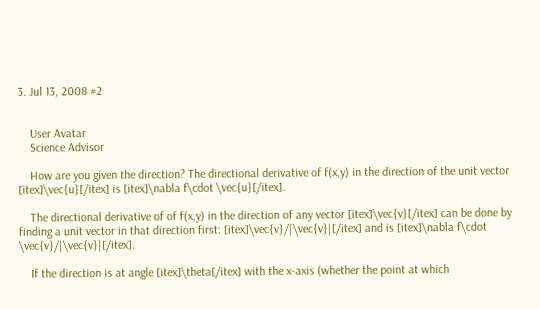3. Jul 13, 2008 #2


    User Avatar
    Science Advisor

    How are you given the direction? The directional derivative of f(x,y) in the direction of the unit vector [itex]\vec{u}[/itex] is [itex]\nabla f\cdot \vec{u}[/itex].

    The directional derivative of of f(x,y) in the direction of any vector [itex]\vec{v}[/itex] can be done by finding a unit vector in that direction first: [itex]\vec{v}/|\vec{v}|[/itex] and is [itex]\nabla f\cdot \vec{v}/|\vec{v}|[/itex].

    If the direction is at angle [itex]\theta[/itex] with the x-axis (whether the point at which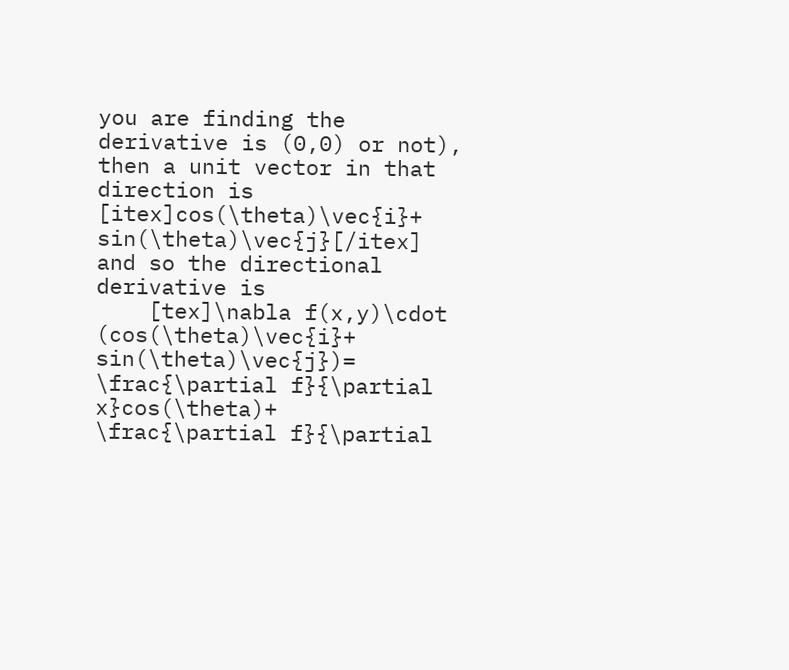you are finding the derivative is (0,0) or not), then a unit vector in that direction is [itex]cos(\theta)\vec{i}+ sin(\theta)\vec{j}[/itex] and so the directional derivative is
    [tex]\nabla f(x,y)\cdot (cos(\theta)\vec{i}+ sin(\theta)\vec{j})= \frac{\partial f}{\partial x}cos(\theta)+ \frac{\partial f}{\partial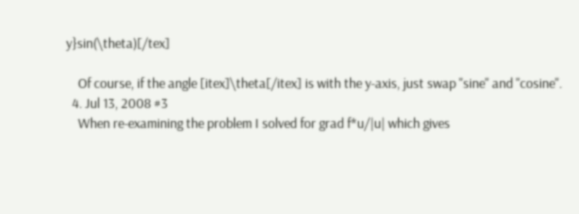y}sin(\theta)[/tex]

    Of course, if the angle [itex]\theta[/itex] is with the y-axis, just swap "sine" and "cosine".
  4. Jul 13, 2008 #3
    When re-examining the problem I solved for grad f*u/|u| which gives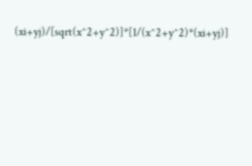(xi+yj)/[sqrt(x^2+y^2)]*[1/(x^2+y^2)*(xi+yj)]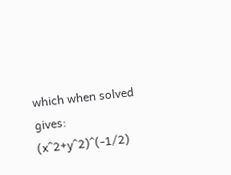which when solved gives: (x^2+y^2)^(-1/2)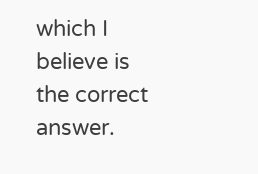which I believe is the correct answer.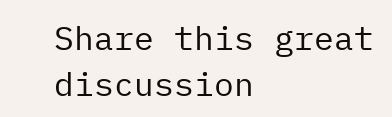Share this great discussion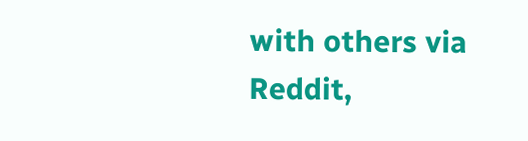with others via Reddit,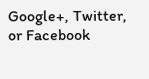Google+, Twitter, or Facebook